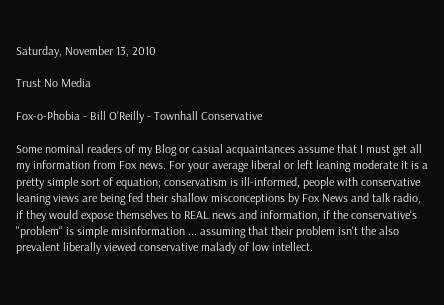Saturday, November 13, 2010

Trust No Media

Fox-o-Phobia - Bill O'Reilly - Townhall Conservative

Some nominal readers of my Blog or casual acquaintances assume that I must get all my information from Fox news. For your average liberal or left leaning moderate it is a pretty simple sort of equation; conservatism is ill-informed, people with conservative leaning views are being fed their shallow misconceptions by Fox News and talk radio, if they would expose themselves to REAL news and information, if the conservative's "problem" is simple misinformation ... assuming that their problem isn't the also prevalent liberally viewed conservative malady of low intellect.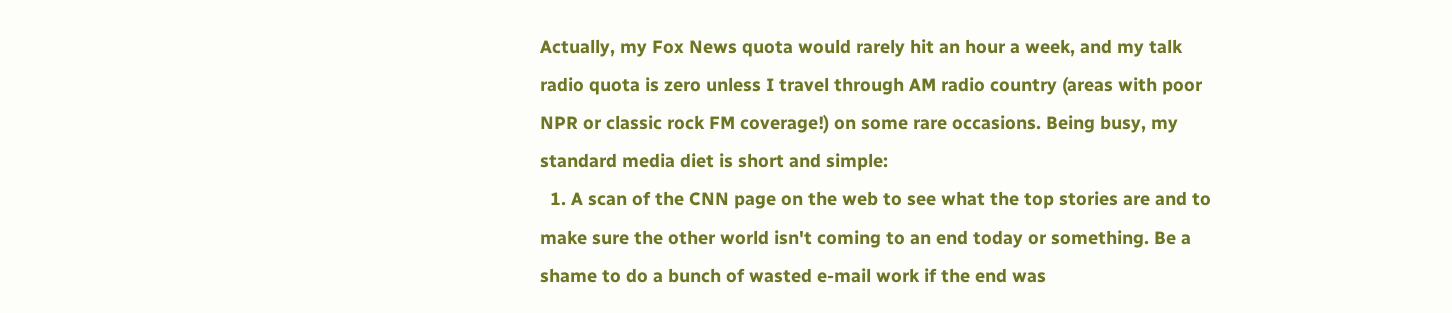Actually, my Fox News quota would rarely hit an hour a week, and my talk radio quota is zero unless I travel through AM radio country (areas with poor NPR or classic rock FM coverage!) on some rare occasions. Being busy, my standard media diet is short and simple:
  1. A scan of the CNN page on the web to see what the top stories are and to make sure the other world isn't coming to an end today or something. Be a shame to do a bunch of wasted e-mail work if the end was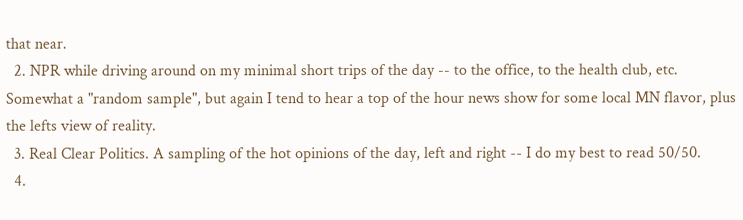that near.
  2. NPR while driving around on my minimal short trips of the day -- to the office, to the health club, etc. Somewhat a "random sample", but again I tend to hear a top of the hour news show for some local MN flavor, plus the lefts view of reality.
  3. Real Clear Politics. A sampling of the hot opinions of the day, left and right -- I do my best to read 50/50.
  4.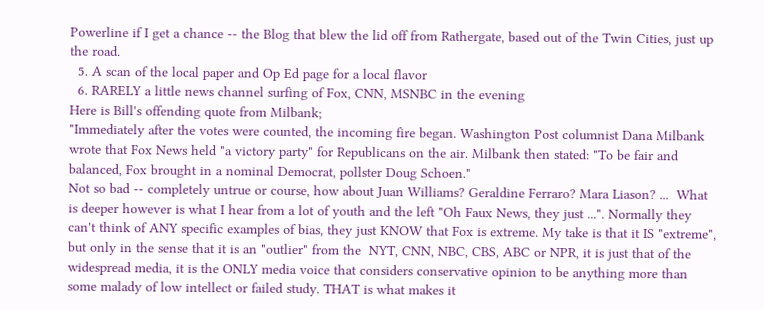Powerline if I get a chance -- the Blog that blew the lid off from Rathergate, based out of the Twin Cities, just up the road.
  5. A scan of the local paper and Op Ed page for a local flavor
  6. RARELY a little news channel surfing of Fox, CNN, MSNBC in the evening
Here is Bill's offending quote from Milbank;
"Immediately after the votes were counted, the incoming fire began. Washington Post columnist Dana Milbank wrote that Fox News held "a victory party" for Republicans on the air. Milbank then stated: "To be fair and balanced, Fox brought in a nominal Democrat, pollster Doug Schoen."
Not so bad -- completely untrue or course, how about Juan Williams? Geraldine Ferraro? Mara Liason? ...  What is deeper however is what I hear from a lot of youth and the left "Oh Faux News, they just ...". Normally they can't think of ANY specific examples of bias, they just KNOW that Fox is extreme. My take is that it IS "extreme", but only in the sense that it is an "outlier" from the  NYT, CNN, NBC, CBS, ABC or NPR, it is just that of the widespread media, it is the ONLY media voice that considers conservative opinion to be anything more than some malady of low intellect or failed study. THAT is what makes it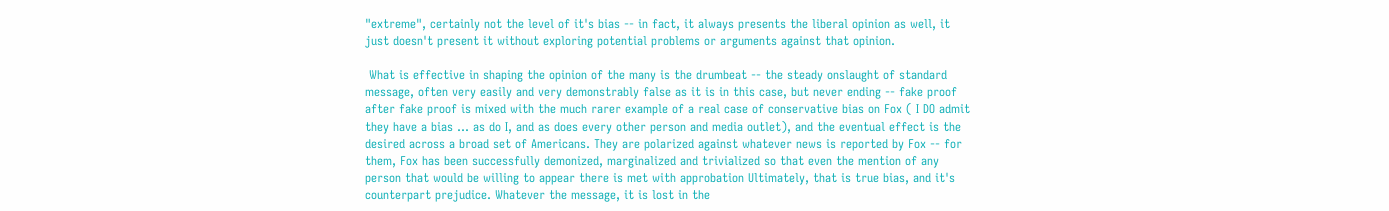"extreme", certainly not the level of it's bias -- in fact, it always presents the liberal opinion as well, it just doesn't present it without exploring potential problems or arguments against that opinion.

 What is effective in shaping the opinion of the many is the drumbeat -- the steady onslaught of standard message, often very easily and very demonstrably false as it is in this case, but never ending -- fake proof after fake proof is mixed with the much rarer example of a real case of conservative bias on Fox ( I DO admit they have a bias ... as do I, and as does every other person and media outlet), and the eventual effect is the desired across a broad set of Americans. They are polarized against whatever news is reported by Fox -- for them, Fox has been successfully demonized, marginalized and trivialized so that even the mention of any person that would be willing to appear there is met with approbation Ultimately, that is true bias, and it's counterpart prejudice. Whatever the message, it is lost in the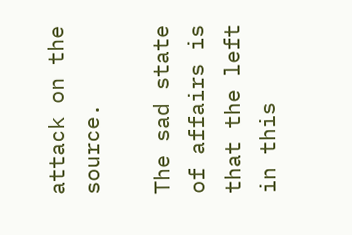attack on the source.

The sad state of affairs is that the left in this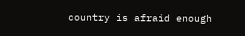country is afraid enough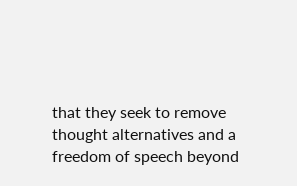that they seek to remove thought alternatives and a freedom of speech beyond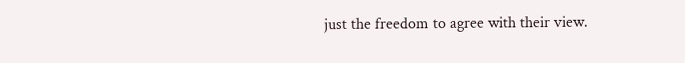just the freedom to agree with their view.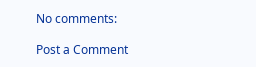No comments:

Post a Comment